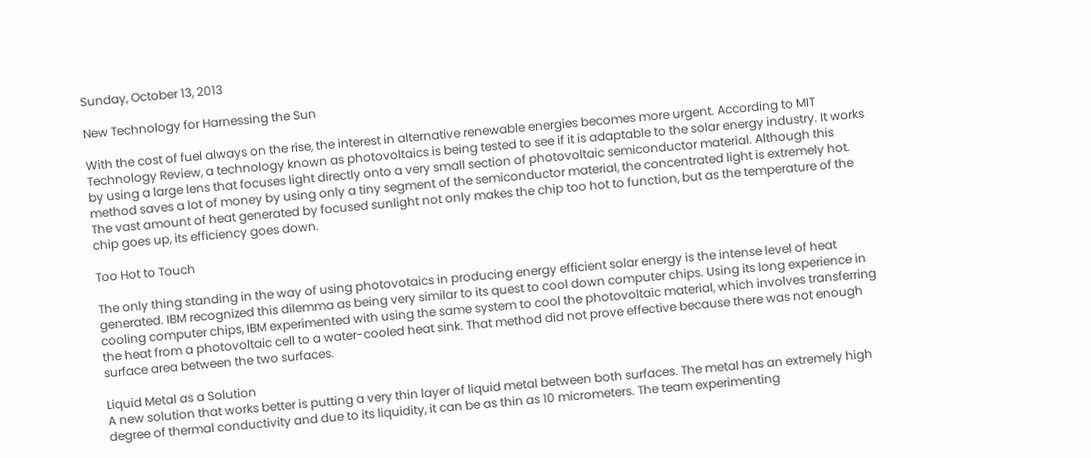Sunday, October 13, 2013

New Technology for Harnessing the Sun

With the cost of fuel always on the rise, the interest in alternative renewable energies becomes more urgent. According to MIT Technology Review, a technology known as photovoltaics is being tested to see if it is adaptable to the solar energy industry. It works by using a large lens that focuses light directly onto a very small section of photovoltaic semiconductor material. Although this method saves a lot of money by using only a tiny segment of the semiconductor material, the concentrated light is extremely hot. The vast amount of heat generated by focused sunlight not only makes the chip too hot to function, but as the temperature of the chip goes up, its efficiency goes down.

Too Hot to Touch

The only thing standing in the way of using photovotaics in producing energy efficient solar energy is the intense level of heat generated. IBM recognized this dilemma as being very similar to its quest to cool down computer chips. Using its long experience in cooling computer chips, IBM experimented with using the same system to cool the photovoltaic material, which involves transferring the heat from a photovoltaic cell to a water-cooled heat sink. That method did not prove effective because there was not enough surface area between the two surfaces.

Liquid Metal as a Solution
A new solution that works better is putting a very thin layer of liquid metal between both surfaces. The metal has an extremely high degree of thermal conductivity and due to its liquidity, it can be as thin as 10 micrometers. The team experimenting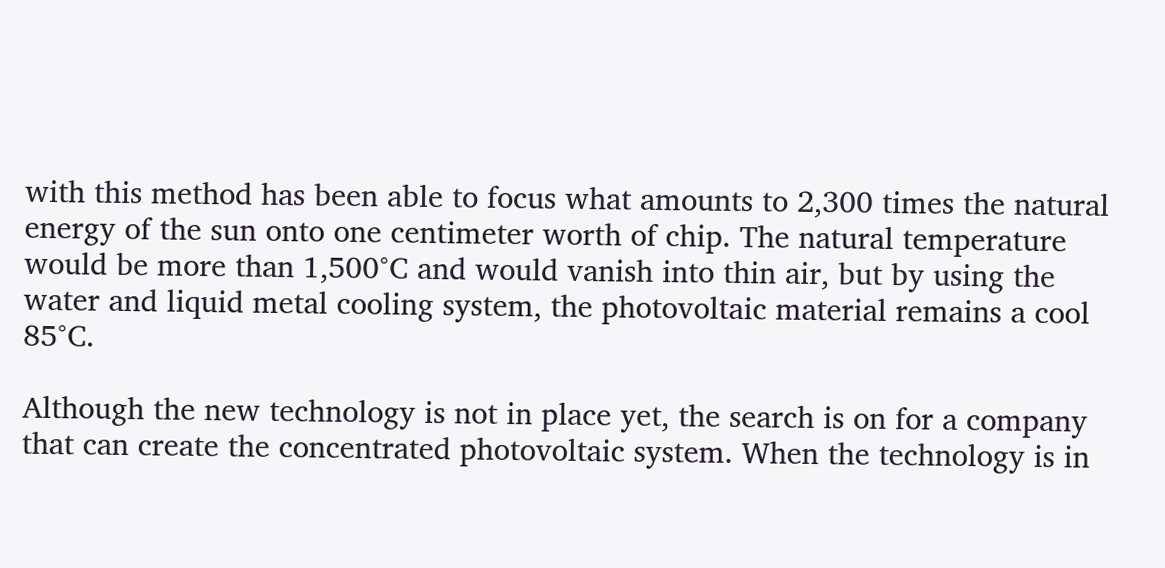with this method has been able to focus what amounts to 2,300 times the natural energy of the sun onto one centimeter worth of chip. The natural temperature would be more than 1,500°C and would vanish into thin air, but by using the water and liquid metal cooling system, the photovoltaic material remains a cool 85°C.

Although the new technology is not in place yet, the search is on for a company that can create the concentrated photovoltaic system. When the technology is in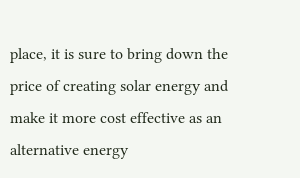place, it is sure to bring down the price of creating solar energy and make it more cost effective as an alternative energy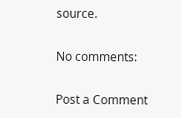source.

No comments:

Post a Comment